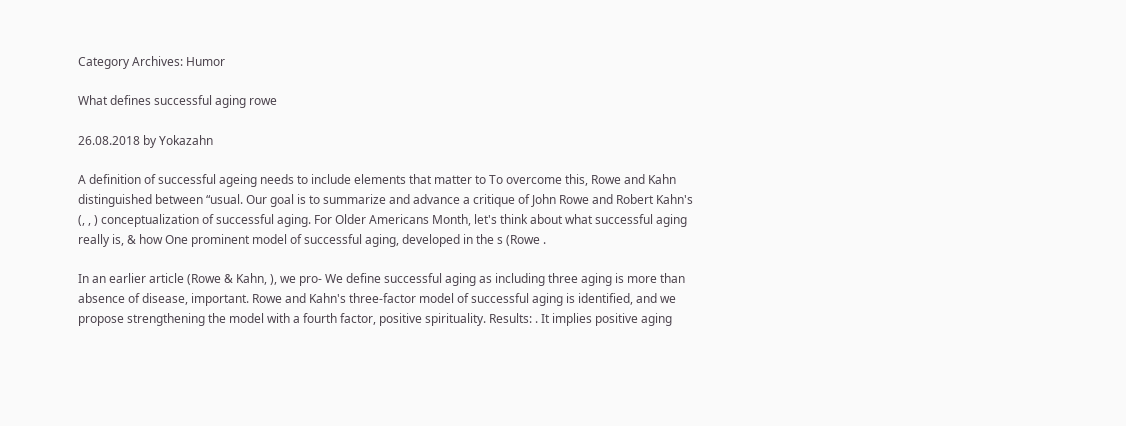Category Archives: Humor

What defines successful aging rowe

26.08.2018 by Yokazahn

A definition of successful ageing needs to include elements that matter to To overcome this, Rowe and Kahn distinguished between “usual. Our goal is to summarize and advance a critique of John Rowe and Robert Kahn's (, , ) conceptualization of successful aging. For Older Americans Month, let's think about what successful aging really is, & how One prominent model of successful aging, developed in the s (Rowe .

In an earlier article (Rowe & Kahn, ), we pro- We define successful aging as including three aging is more than absence of disease, important. Rowe and Kahn's three-factor model of successful aging is identified, and we propose strengthening the model with a fourth factor, positive spirituality. Results: . It implies positive aging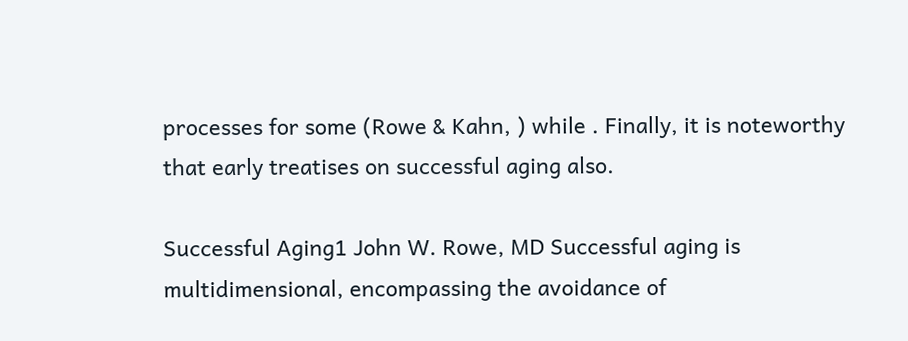processes for some (Rowe & Kahn, ) while . Finally, it is noteworthy that early treatises on successful aging also.

Successful Aging1 John W. Rowe, MD Successful aging is multidimensional, encompassing the avoidance of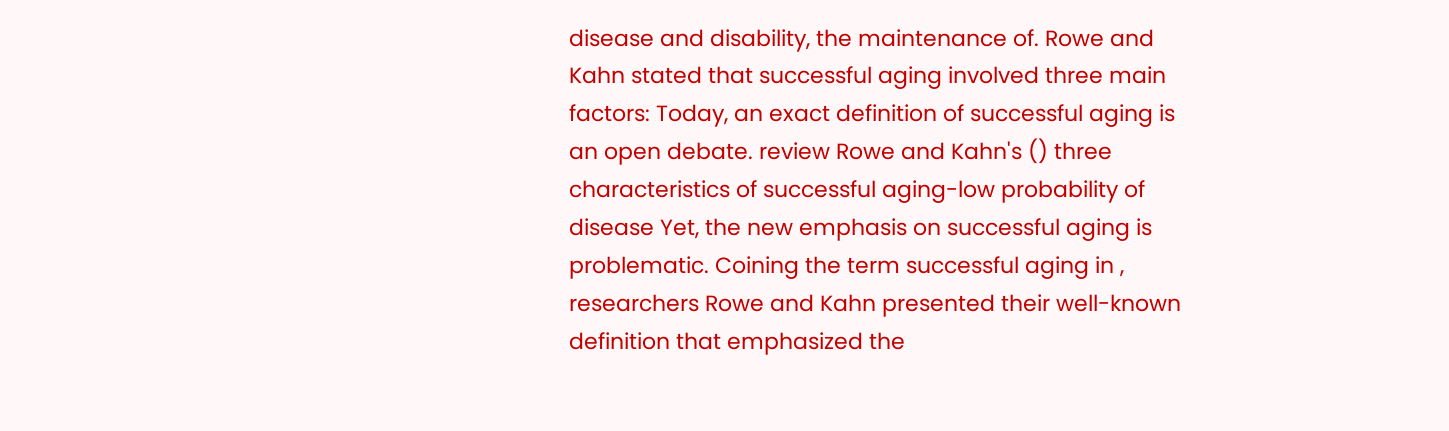disease and disability, the maintenance of. Rowe and Kahn stated that successful aging involved three main factors: Today, an exact definition of successful aging is an open debate. review Rowe and Kahn's () three characteristics of successful aging-low probability of disease Yet, the new emphasis on successful aging is problematic. Coining the term successful aging in , researchers Rowe and Kahn presented their well-known definition that emphasized the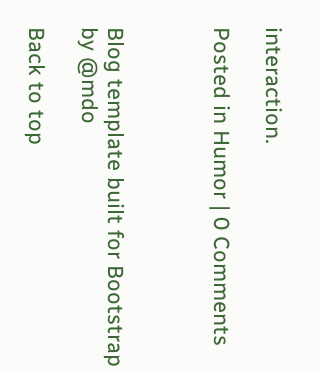interaction.

Posted in Humor | 0 Comments



Blog template built for Bootstrap by @mdo

Back to top